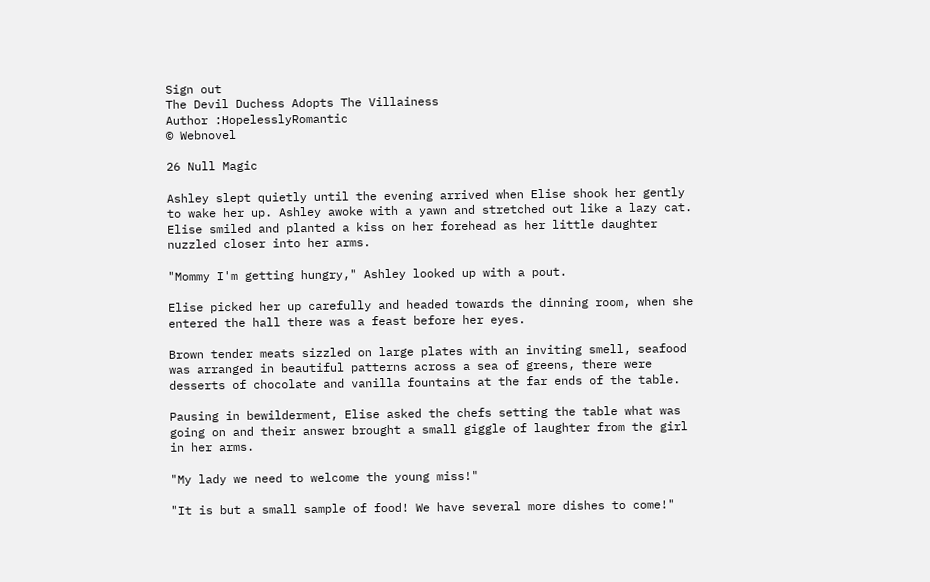Sign out
The Devil Duchess Adopts The Villainess
Author :HopelesslyRomantic
© Webnovel

26 Null Magic

Ashley slept quietly until the evening arrived when Elise shook her gently to wake her up. Ashley awoke with a yawn and stretched out like a lazy cat. Elise smiled and planted a kiss on her forehead as her little daughter nuzzled closer into her arms.

"Mommy I'm getting hungry," Ashley looked up with a pout.

Elise picked her up carefully and headed towards the dinning room, when she entered the hall there was a feast before her eyes.

Brown tender meats sizzled on large plates with an inviting smell, seafood was arranged in beautiful patterns across a sea of greens, there were desserts of chocolate and vanilla fountains at the far ends of the table.

Pausing in bewilderment, Elise asked the chefs setting the table what was going on and their answer brought a small giggle of laughter from the girl in her arms.

"My lady we need to welcome the young miss!"

"It is but a small sample of food! We have several more dishes to come!"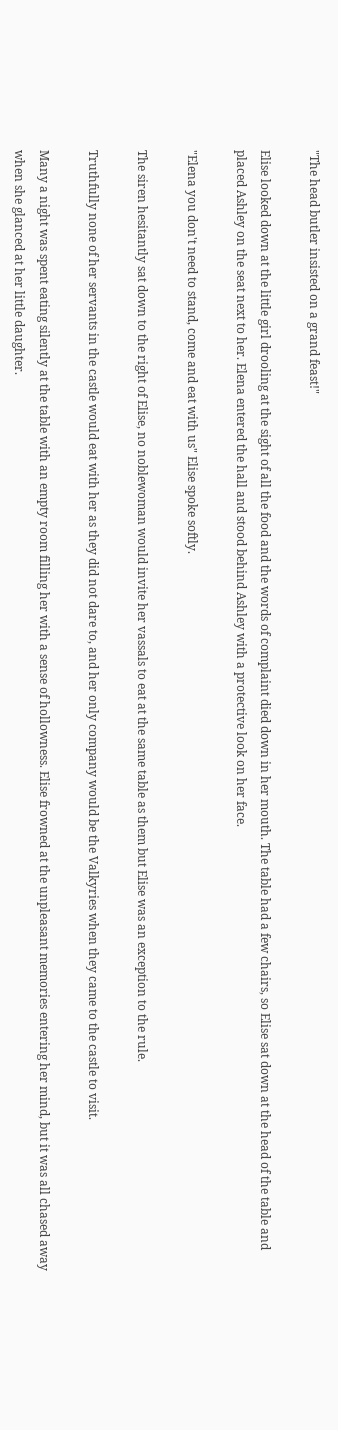"The head butler insisted on a grand feast!"

Elise looked down at the little girl drooling at the sight of all the food and the words of complaint died down in her mouth. The table had a few chairs, so Elise sat down at the head of the table and placed Ashley on the seat next to her. Elena entered the hall and stood behind Ashley with a protective look on her face.

"Elena you don't need to stand, come and eat with us" Elise spoke softly.

The siren hesitantly sat down to the right of Elise, no noblewoman would invite her vassals to eat at the same table as them but Elise was an exception to the rule.

Truthfully none of her servants in the castle would eat with her as they did not dare to, and her only company would be the Valkyries when they came to the castle to visit.

Many a night was spent eating silently at the table with an empty room filling her with a sense of hollowness. Elise frowned at the unpleasant memories entering her mind, but it was all chased away when she glanced at her little daughter.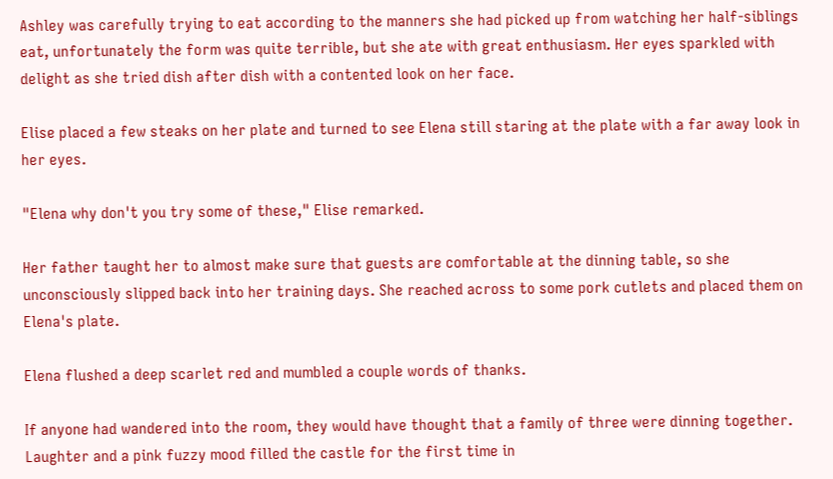Ashley was carefully trying to eat according to the manners she had picked up from watching her half-siblings eat, unfortunately the form was quite terrible, but she ate with great enthusiasm. Her eyes sparkled with delight as she tried dish after dish with a contented look on her face.

Elise placed a few steaks on her plate and turned to see Elena still staring at the plate with a far away look in her eyes.

"Elena why don't you try some of these," Elise remarked.

Her father taught her to almost make sure that guests are comfortable at the dinning table, so she unconsciously slipped back into her training days. She reached across to some pork cutlets and placed them on Elena's plate.

Elena flushed a deep scarlet red and mumbled a couple words of thanks.

If anyone had wandered into the room, they would have thought that a family of three were dinning together. Laughter and a pink fuzzy mood filled the castle for the first time in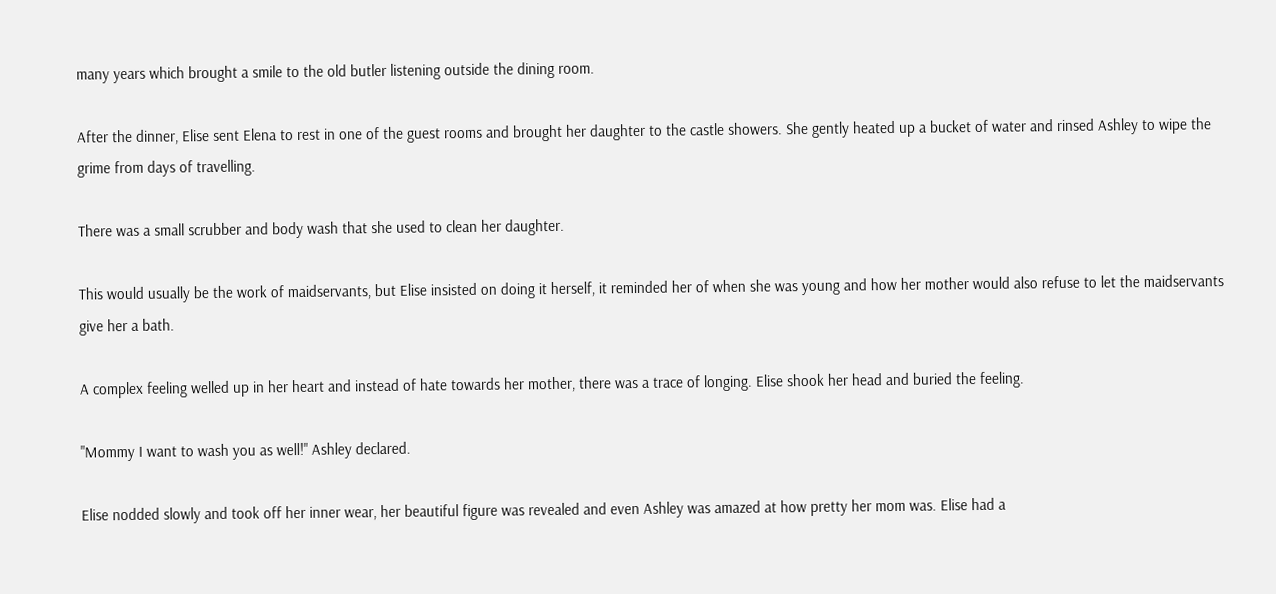many years which brought a smile to the old butler listening outside the dining room.

After the dinner, Elise sent Elena to rest in one of the guest rooms and brought her daughter to the castle showers. She gently heated up a bucket of water and rinsed Ashley to wipe the grime from days of travelling.

There was a small scrubber and body wash that she used to clean her daughter.

This would usually be the work of maidservants, but Elise insisted on doing it herself, it reminded her of when she was young and how her mother would also refuse to let the maidservants give her a bath.

A complex feeling welled up in her heart and instead of hate towards her mother, there was a trace of longing. Elise shook her head and buried the feeling.

"Mommy I want to wash you as well!" Ashley declared.

Elise nodded slowly and took off her inner wear, her beautiful figure was revealed and even Ashley was amazed at how pretty her mom was. Elise had a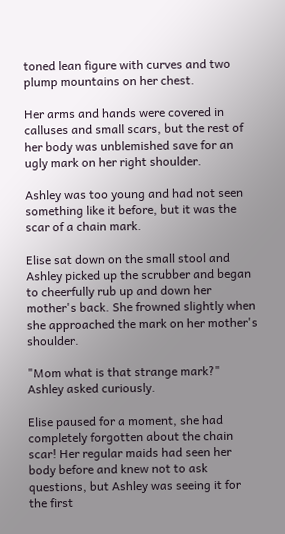toned lean figure with curves and two plump mountains on her chest.

Her arms and hands were covered in calluses and small scars, but the rest of her body was unblemished save for an ugly mark on her right shoulder.

Ashley was too young and had not seen something like it before, but it was the scar of a chain mark.

Elise sat down on the small stool and Ashley picked up the scrubber and began to cheerfully rub up and down her mother's back. She frowned slightly when she approached the mark on her mother's shoulder.

"Mom what is that strange mark?" Ashley asked curiously.

Elise paused for a moment, she had completely forgotten about the chain scar! Her regular maids had seen her body before and knew not to ask questions, but Ashley was seeing it for the first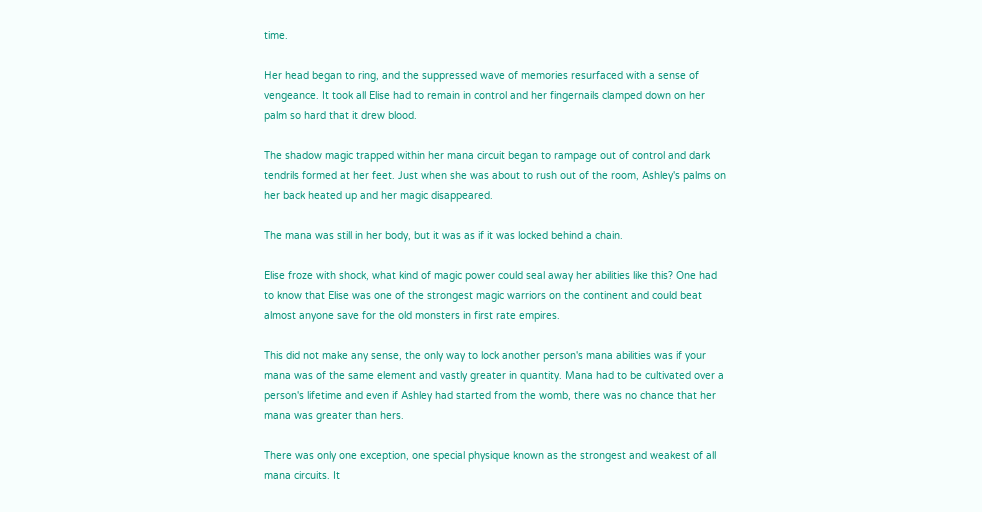time.

Her head began to ring, and the suppressed wave of memories resurfaced with a sense of vengeance. It took all Elise had to remain in control and her fingernails clamped down on her palm so hard that it drew blood.

The shadow magic trapped within her mana circuit began to rampage out of control and dark tendrils formed at her feet. Just when she was about to rush out of the room, Ashley's palms on her back heated up and her magic disappeared.

The mana was still in her body, but it was as if it was locked behind a chain.

Elise froze with shock, what kind of magic power could seal away her abilities like this? One had to know that Elise was one of the strongest magic warriors on the continent and could beat almost anyone save for the old monsters in first rate empires.

This did not make any sense, the only way to lock another person's mana abilities was if your mana was of the same element and vastly greater in quantity. Mana had to be cultivated over a person's lifetime and even if Ashley had started from the womb, there was no chance that her mana was greater than hers.

There was only one exception, one special physique known as the strongest and weakest of all mana circuits. It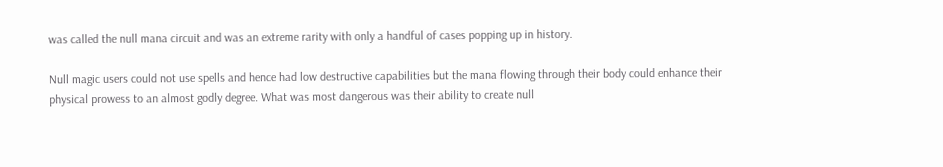was called the null mana circuit and was an extreme rarity with only a handful of cases popping up in history.

Null magic users could not use spells and hence had low destructive capabilities but the mana flowing through their body could enhance their physical prowess to an almost godly degree. What was most dangerous was their ability to create null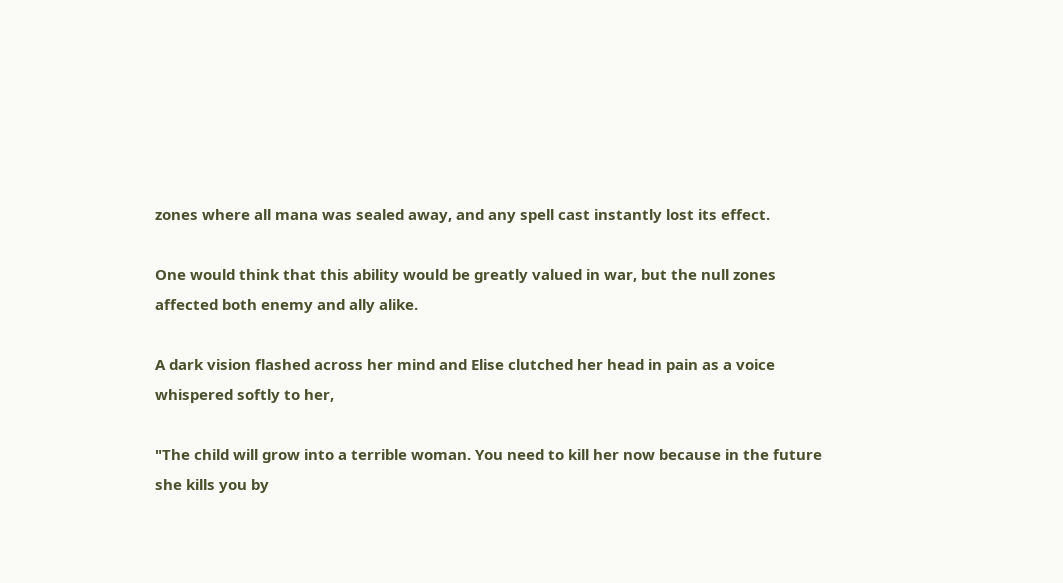zones where all mana was sealed away, and any spell cast instantly lost its effect.

One would think that this ability would be greatly valued in war, but the null zones affected both enemy and ally alike.

A dark vision flashed across her mind and Elise clutched her head in pain as a voice whispered softly to her,

"The child will grow into a terrible woman. You need to kill her now because in the future she kills you by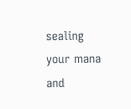sealing your mana and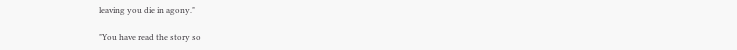leaving you die in agony."

"You have read the story so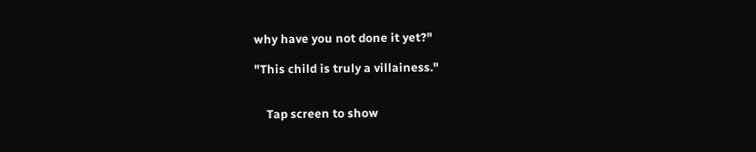why have you not done it yet?"

"This child is truly a villainess."


    Tap screen to show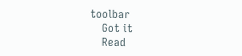toolbar
    Got it
    Read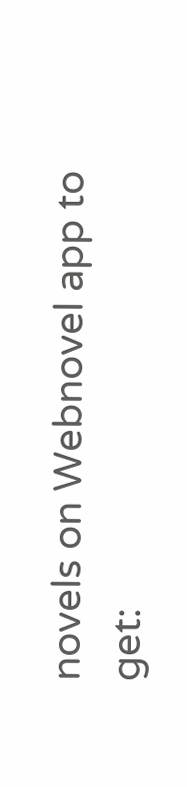novels on Webnovel app to get: